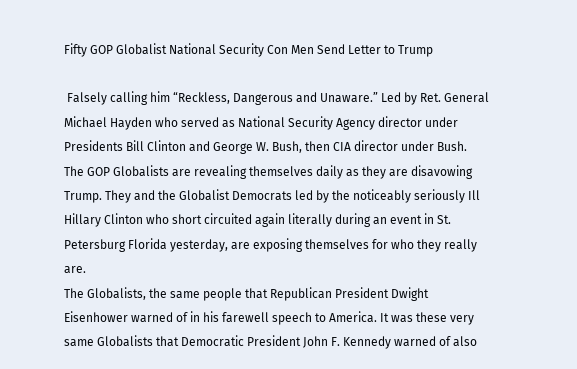Fifty GOP Globalist National Security Con Men Send Letter to Trump

 Falsely calling him “Reckless, Dangerous and Unaware.” Led by Ret. General Michael Hayden who served as National Security Agency director under Presidents Bill Clinton and George W. Bush, then CIA director under Bush.
The GOP Globalists are revealing themselves daily as they are disavowing Trump. They and the Globalist Democrats led by the noticeably seriously Ill Hillary Clinton who short circuited again literally during an event in St. Petersburg Florida yesterday, are exposing themselves for who they really are.
The Globalists, the same people that Republican President Dwight Eisenhower warned of in his farewell speech to America. It was these very same Globalists that Democratic President John F. Kennedy warned of also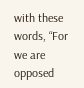with these words, “For we are opposed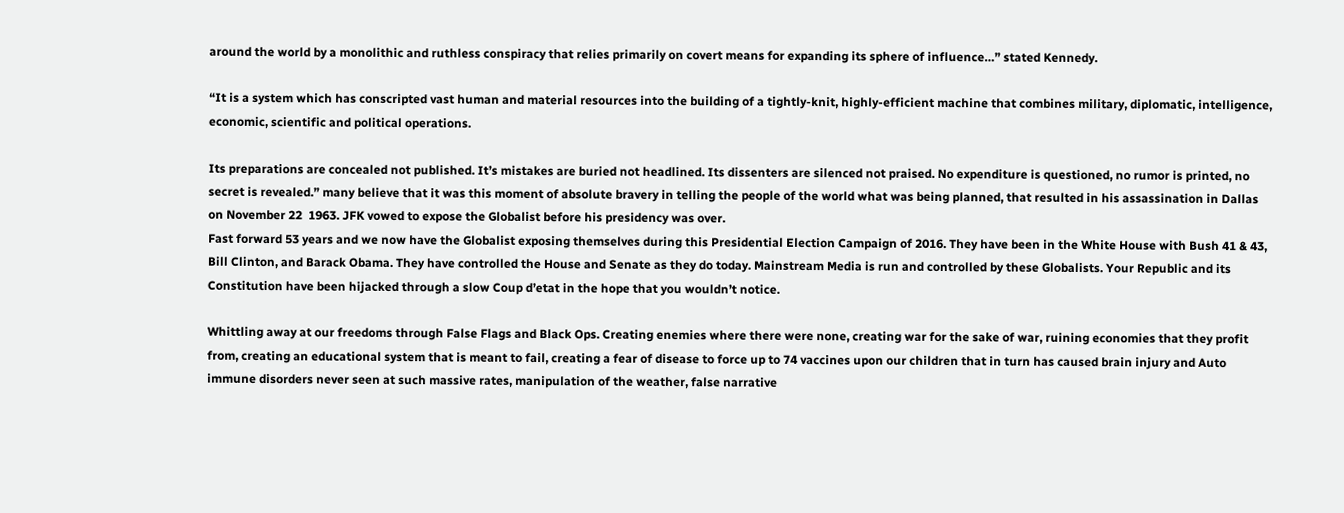around the world by a monolithic and ruthless conspiracy that relies primarily on covert means for expanding its sphere of influence…” stated Kennedy.

“It is a system which has conscripted vast human and material resources into the building of a tightly-knit, highly-efficient machine that combines military, diplomatic, intelligence, economic, scientific and political operations.

Its preparations are concealed not published. It’s mistakes are buried not headlined. Its dissenters are silenced not praised. No expenditure is questioned, no rumor is printed, no secret is revealed.” many believe that it was this moment of absolute bravery in telling the people of the world what was being planned, that resulted in his assassination in Dallas on November 22  1963. JFK vowed to expose the Globalist before his presidency was over.
Fast forward 53 years and we now have the Globalist exposing themselves during this Presidential Election Campaign of 2016. They have been in the White House with Bush 41 & 43, Bill Clinton, and Barack Obama. They have controlled the House and Senate as they do today. Mainstream Media is run and controlled by these Globalists. Your Republic and its Constitution have been hijacked through a slow Coup d’etat in the hope that you wouldn’t notice.

Whittling away at our freedoms through False Flags and Black Ops. Creating enemies where there were none, creating war for the sake of war, ruining economies that they profit from, creating an educational system that is meant to fail, creating a fear of disease to force up to 74 vaccines upon our children that in turn has caused brain injury and Auto immune disorders never seen at such massive rates, manipulation of the weather, false narrative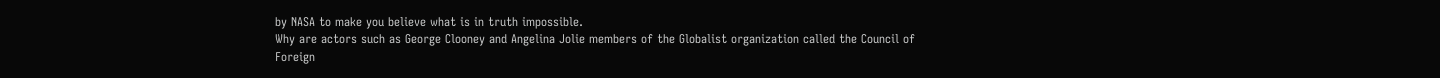by NASA to make you believe what is in truth impossible.
Why are actors such as George Clooney and Angelina Jolie members of the Globalist organization called the Council of Foreign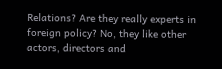Relations? Are they really experts in foreign policy? No, they like other actors, directors and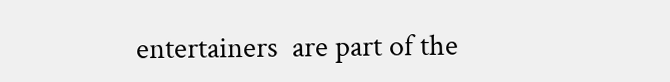entertainers  are part of the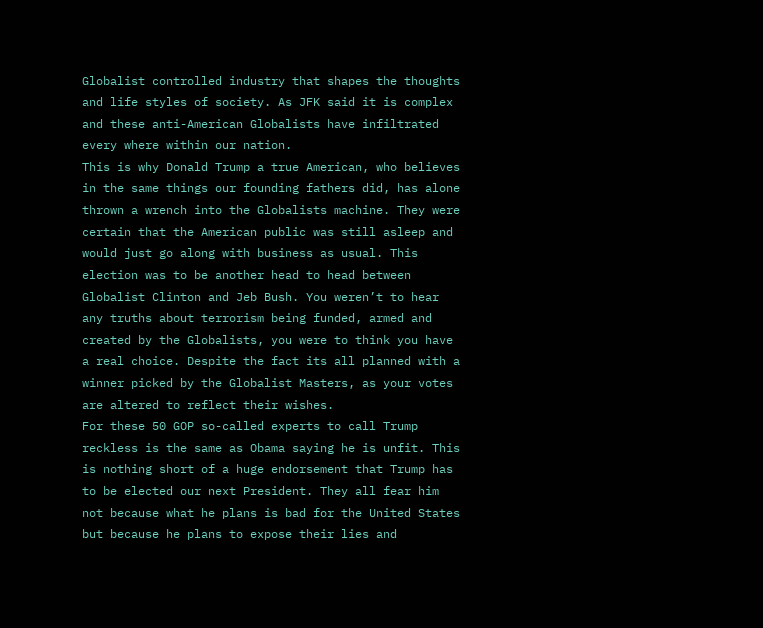Globalist controlled industry that shapes the thoughts and life styles of society. As JFK said it is complex and these anti-American Globalists have infiltrated every where within our nation.
This is why Donald Trump a true American, who believes in the same things our founding fathers did, has alone thrown a wrench into the Globalists machine. They were certain that the American public was still asleep and would just go along with business as usual. This election was to be another head to head between Globalist Clinton and Jeb Bush. You weren’t to hear any truths about terrorism being funded, armed and created by the Globalists, you were to think you have a real choice. Despite the fact its all planned with a winner picked by the Globalist Masters, as your votes are altered to reflect their wishes.
For these 50 GOP so-called experts to call Trump reckless is the same as Obama saying he is unfit. This is nothing short of a huge endorsement that Trump has to be elected our next President. They all fear him not because what he plans is bad for the United States but because he plans to expose their lies and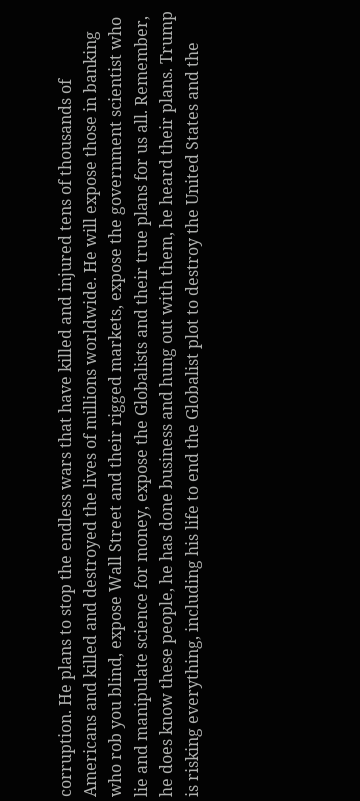corruption. He plans to stop the endless wars that have killed and injured tens of thousands of Americans and killed and destroyed the lives of millions worldwide. He will expose those in banking who rob you blind, expose Wall Street and their rigged markets, expose the government scientist who lie and manipulate science for money, expose the Globalists and their true plans for us all. Remember, he does know these people, he has done business and hung out with them, he heard their plans. Trump is risking everything, including his life to end the Globalist plot to destroy the United States and the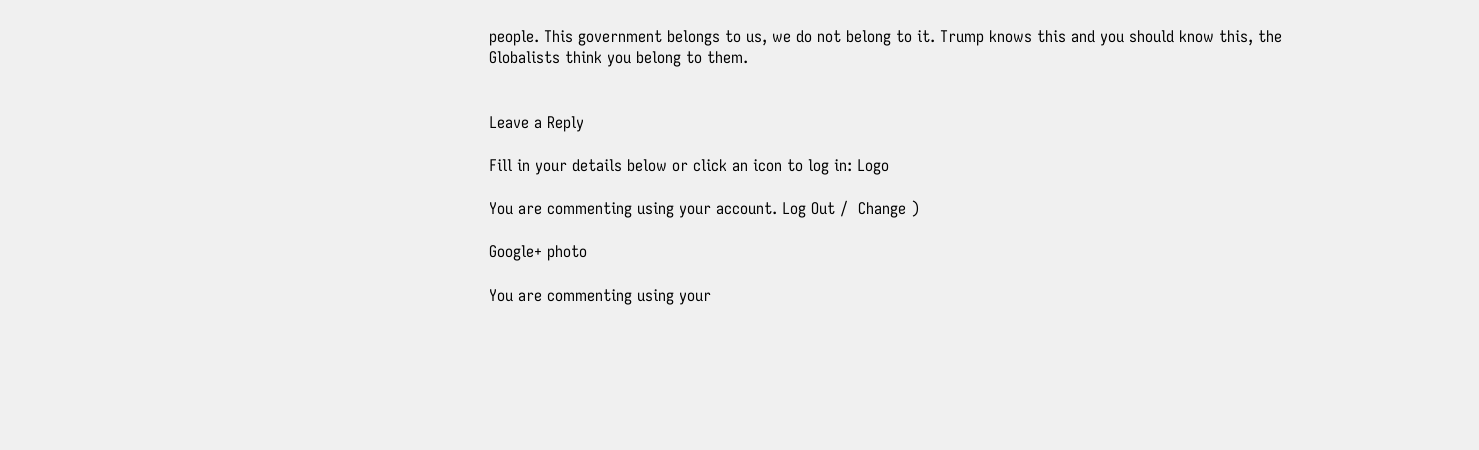people. This government belongs to us, we do not belong to it. Trump knows this and you should know this, the Globalists think you belong to them.


Leave a Reply

Fill in your details below or click an icon to log in: Logo

You are commenting using your account. Log Out /  Change )

Google+ photo

You are commenting using your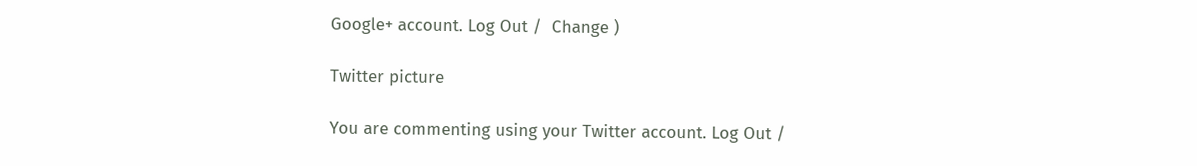Google+ account. Log Out /  Change )

Twitter picture

You are commenting using your Twitter account. Log Out /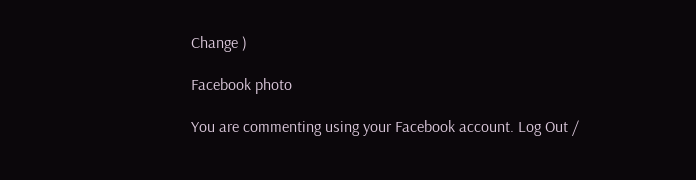Change )

Facebook photo

You are commenting using your Facebook account. Log Out /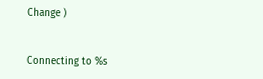Change )


Connecting to %s